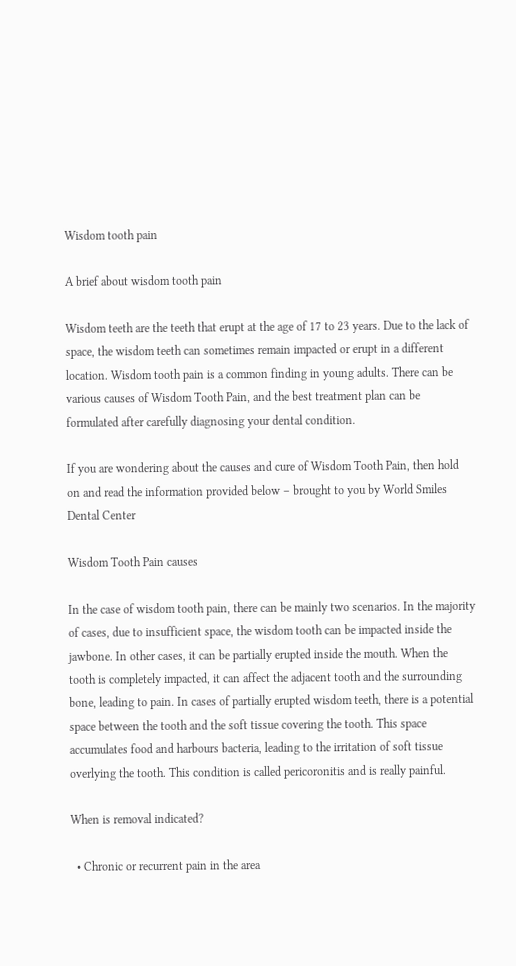Wisdom tooth pain

A brief about wisdom tooth pain

Wisdom teeth are the teeth that erupt at the age of 17 to 23 years. Due to the lack of space, the wisdom teeth can sometimes remain impacted or erupt in a different location. Wisdom tooth pain is a common finding in young adults. There can be various causes of Wisdom Tooth Pain, and the best treatment plan can be formulated after carefully diagnosing your dental condition.

If you are wondering about the causes and cure of Wisdom Tooth Pain, then hold on and read the information provided below – brought to you by World Smiles Dental Center

Wisdom Tooth Pain causes

In the case of wisdom tooth pain, there can be mainly two scenarios. In the majority of cases, due to insufficient space, the wisdom tooth can be impacted inside the jawbone. In other cases, it can be partially erupted inside the mouth. When the tooth is completely impacted, it can affect the adjacent tooth and the surrounding bone, leading to pain. In cases of partially erupted wisdom teeth, there is a potential space between the tooth and the soft tissue covering the tooth. This space accumulates food and harbours bacteria, leading to the irritation of soft tissue overlying the tooth. This condition is called pericoronitis and is really painful.

When is removal indicated?

  • Chronic or recurrent pain in the area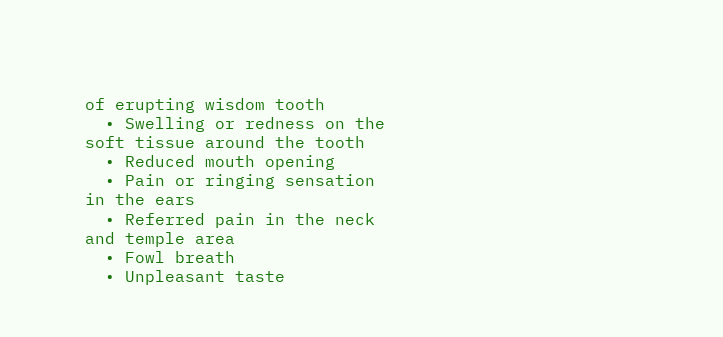of erupting wisdom tooth
  • Swelling or redness on the soft tissue around the tooth
  • Reduced mouth opening
  • Pain or ringing sensation in the ears
  • Referred pain in the neck and temple area
  • Fowl breath
  • Unpleasant taste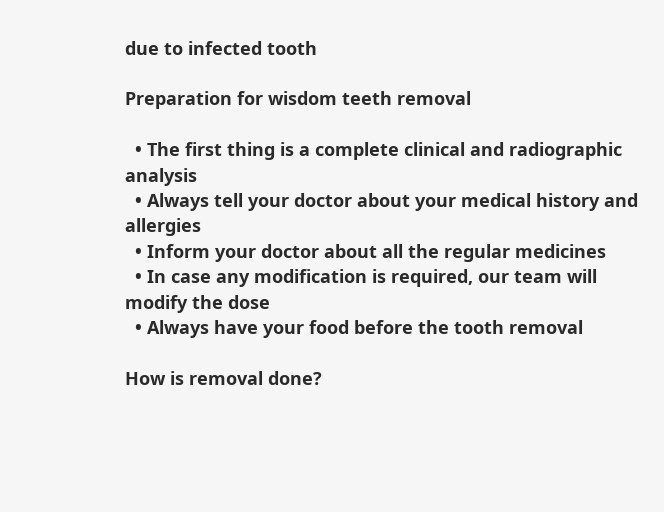due to infected tooth

Preparation for wisdom teeth removal

  • The first thing is a complete clinical and radiographic analysis
  • Always tell your doctor about your medical history and allergies
  • Inform your doctor about all the regular medicines
  • In case any modification is required, our team will modify the dose
  • Always have your food before the tooth removal

How is removal done?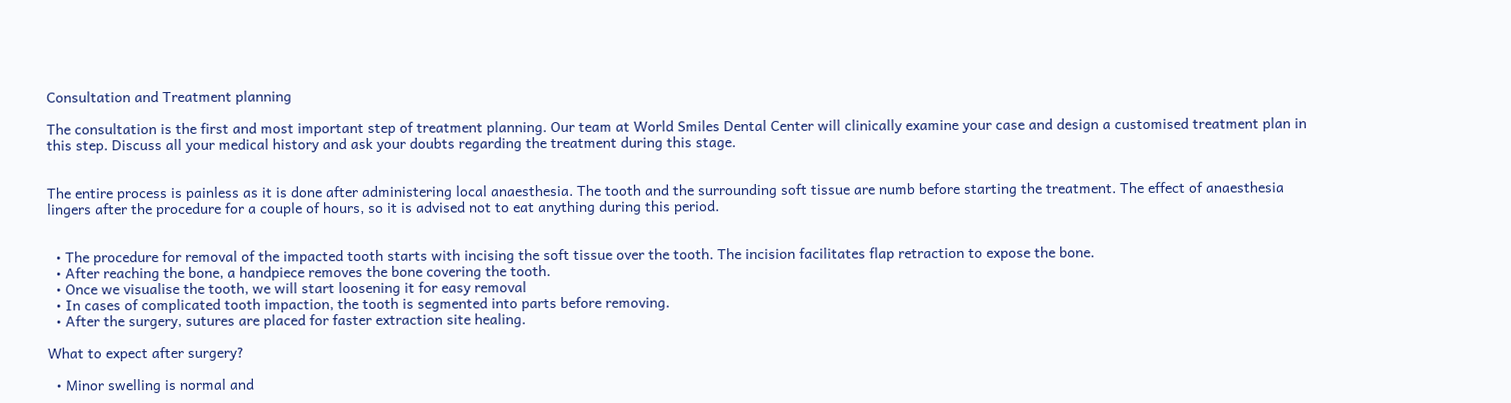Consultation and Treatment planning

The consultation is the first and most important step of treatment planning. Our team at World Smiles Dental Center will clinically examine your case and design a customised treatment plan in this step. Discuss all your medical history and ask your doubts regarding the treatment during this stage.


The entire process is painless as it is done after administering local anaesthesia. The tooth and the surrounding soft tissue are numb before starting the treatment. The effect of anaesthesia lingers after the procedure for a couple of hours, so it is advised not to eat anything during this period.


  • The procedure for removal of the impacted tooth starts with incising the soft tissue over the tooth. The incision facilitates flap retraction to expose the bone.
  • After reaching the bone, a handpiece removes the bone covering the tooth.
  • Once we visualise the tooth, we will start loosening it for easy removal
  • In cases of complicated tooth impaction, the tooth is segmented into parts before removing.
  • After the surgery, sutures are placed for faster extraction site healing.

What to expect after surgery?

  • Minor swelling is normal and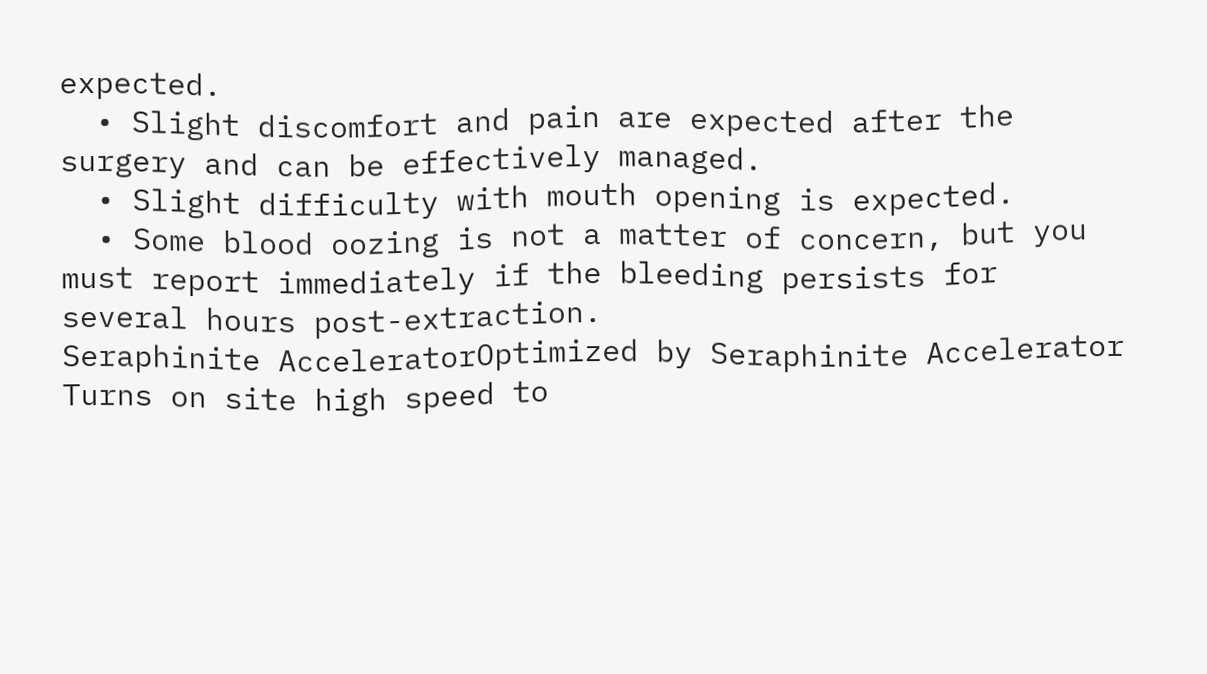expected.
  • Slight discomfort and pain are expected after the surgery and can be effectively managed.
  • Slight difficulty with mouth opening is expected.
  • Some blood oozing is not a matter of concern, but you must report immediately if the bleeding persists for several hours post-extraction.
Seraphinite AcceleratorOptimized by Seraphinite Accelerator
Turns on site high speed to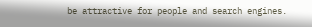be attractive for people and search engines.